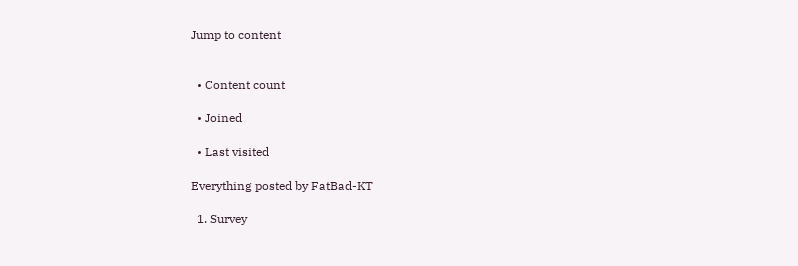Jump to content


  • Content count

  • Joined

  • Last visited

Everything posted by FatBad-KT

  1. Survey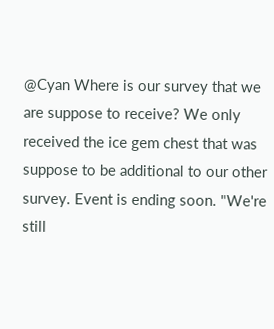@Cyan Where is our survey that we are suppose to receive? We only received the ice gem chest that was suppose to be additional to our other survey. Event is ending soon. "We're still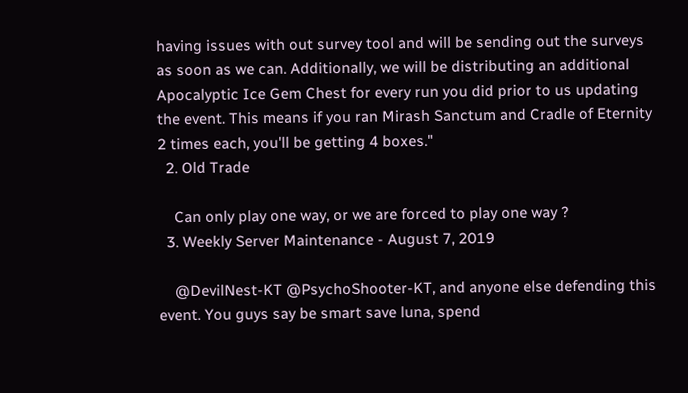having issues with out survey tool and will be sending out the surveys as soon as we can. Additionally, we will be distributing an additional Apocalyptic Ice Gem Chest for every run you did prior to us updating the event. This means if you ran Mirash Sanctum and Cradle of Eternity 2 times each, you'll be getting 4 boxes."
  2. Old Trade

    Can only play one way, or we are forced to play one way ?
  3. Weekly Server Maintenance - August 7, 2019

    @DevilNest-KT @PsychoShooter-KT, and anyone else defending this event. You guys say be smart save luna, spend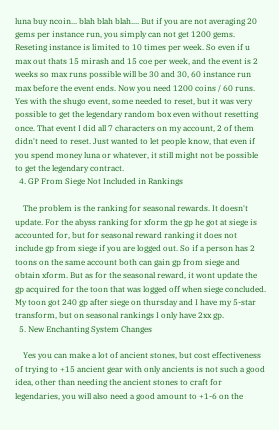luna buy ncoin... blah blah blah.... But if you are not averaging 20 gems per instance run, you simply can not get 1200 gems. Reseting instance is limited to 10 times per week. So even if u max out thats 15 mirash and 15 coe per week, and the event is 2 weeks so max runs possible will be 30 and 30, 60 instance run max before the event ends. Now you need 1200 coins / 60 runs. Yes with the shugo event, some needed to reset, but it was very possible to get the legendary random box even without resetting once. That event I did all 7 characters on my account, 2 of them didn't need to reset. Just wanted to let people know, that even if you spend money luna or whatever, it still might not be possible to get the legendary contract.
  4. GP From Siege Not Included in Rankings

    The problem is the ranking for seasonal rewards. It doesn't update. For the abyss ranking for xform the gp he got at siege is accounted for, but for seasonal reward ranking it does not include gp from siege if you are logged out. So if a person has 2 toons on the same account both can gain gp from siege and obtain xform. But as for the seasonal reward, it wont update the gp acquired for the toon that was logged off when siege concluded. My toon got 240 gp after siege on thursday and I have my 5-star transform, but on seasonal rankings I only have 2xx gp.
  5. New Enchanting System Changes

    Yes you can make a lot of ancient stones, but cost effectiveness of trying to +15 ancient gear with only ancients is not such a good idea, other than needing the ancient stones to craft for legendaries, you will also need a good amount to +1-6 on the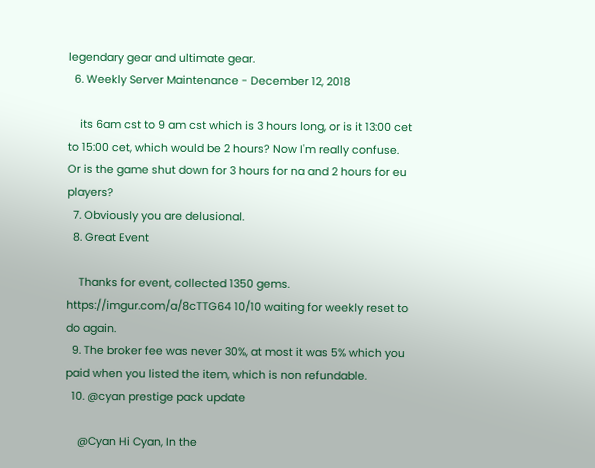legendary gear and ultimate gear.
  6. Weekly Server Maintenance - December 12, 2018

    its 6am cst to 9 am cst which is 3 hours long, or is it 13:00 cet to 15:00 cet, which would be 2 hours? Now I'm really confuse. Or is the game shut down for 3 hours for na and 2 hours for eu players?
  7. Obviously you are delusional.
  8. Great Event

    Thanks for event, collected 1350 gems. https://imgur.com/a/8cTTG64 10/10 waiting for weekly reset to do again.
  9. The broker fee was never 30%, at most it was 5% which you paid when you listed the item, which is non refundable.
  10. @cyan prestige pack update

    @Cyan Hi Cyan, In the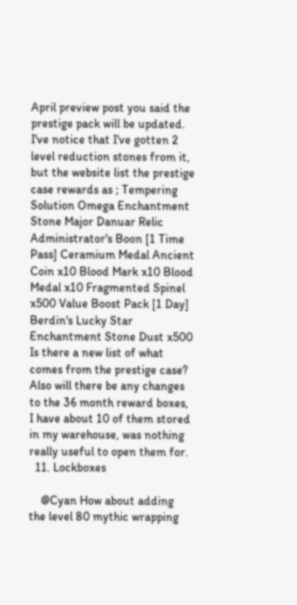April preview post you said the prestige pack will be updated. I've notice that I've gotten 2 level reduction stones from it, but the website list the prestige case rewards as ; Tempering Solution Omega Enchantment Stone Major Danuar Relic Administrator's Boon [1 Time Pass] Ceramium Medal Ancient Coin x10 Blood Mark x10 Blood Medal x10 Fragmented Spinel x500 Value Boost Pack [1 Day] Berdin's Lucky Star Enchantment Stone Dust x500 Is there a new list of what comes from the prestige case? Also will there be any changes to the 36 month reward boxes, I have about 10 of them stored in my warehouse, was nothing really useful to open them for.
  11. Lockboxes

    @Cyan How about adding the level 80 mythic wrapping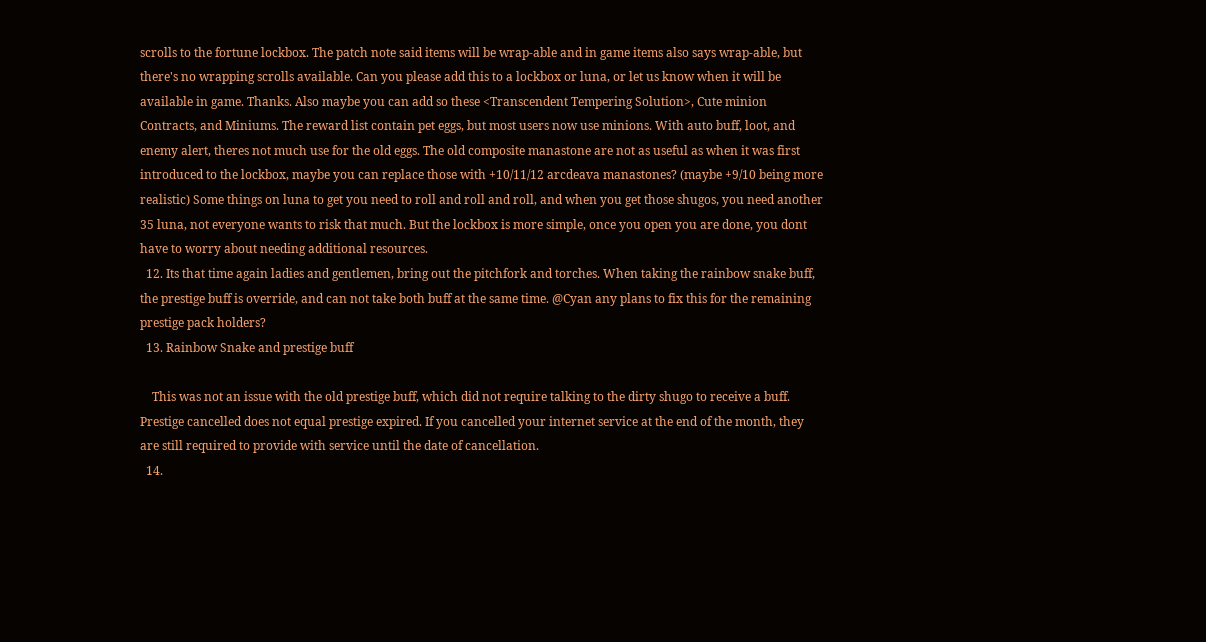scrolls to the fortune lockbox. The patch note said items will be wrap-able and in game items also says wrap-able, but there's no wrapping scrolls available. Can you please add this to a lockbox or luna, or let us know when it will be available in game. Thanks. Also maybe you can add so these <Transcendent Tempering Solution>, Cute minion Contracts, and Miniums. The reward list contain pet eggs, but most users now use minions. With auto buff, loot, and enemy alert, theres not much use for the old eggs. The old composite manastone are not as useful as when it was first introduced to the lockbox, maybe you can replace those with +10/11/12 arcdeava manastones? (maybe +9/10 being more realistic) Some things on luna to get you need to roll and roll and roll, and when you get those shugos, you need another 35 luna, not everyone wants to risk that much. But the lockbox is more simple, once you open you are done, you dont have to worry about needing additional resources.
  12. Its that time again ladies and gentlemen, bring out the pitchfork and torches. When taking the rainbow snake buff, the prestige buff is override, and can not take both buff at the same time. @Cyan any plans to fix this for the remaining prestige pack holders?
  13. Rainbow Snake and prestige buff

    This was not an issue with the old prestige buff, which did not require talking to the dirty shugo to receive a buff. Prestige cancelled does not equal prestige expired. If you cancelled your internet service at the end of the month, they are still required to provide with service until the date of cancellation.
  14.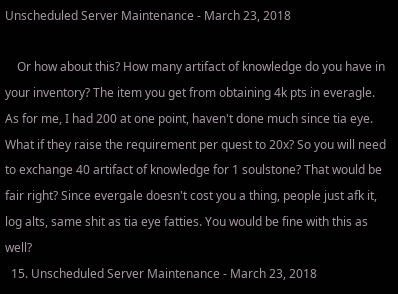Unscheduled Server Maintenance - March 23, 2018

    Or how about this? How many artifact of knowledge do you have in your inventory? The item you get from obtaining 4k pts in everagle. As for me, I had 200 at one point, haven't done much since tia eye. What if they raise the requirement per quest to 20x? So you will need to exchange 40 artifact of knowledge for 1 soulstone? That would be fair right? Since evergale doesn't cost you a thing, people just afk it, log alts, same shit as tia eye fatties. You would be fine with this as well?
  15. Unscheduled Server Maintenance - March 23, 2018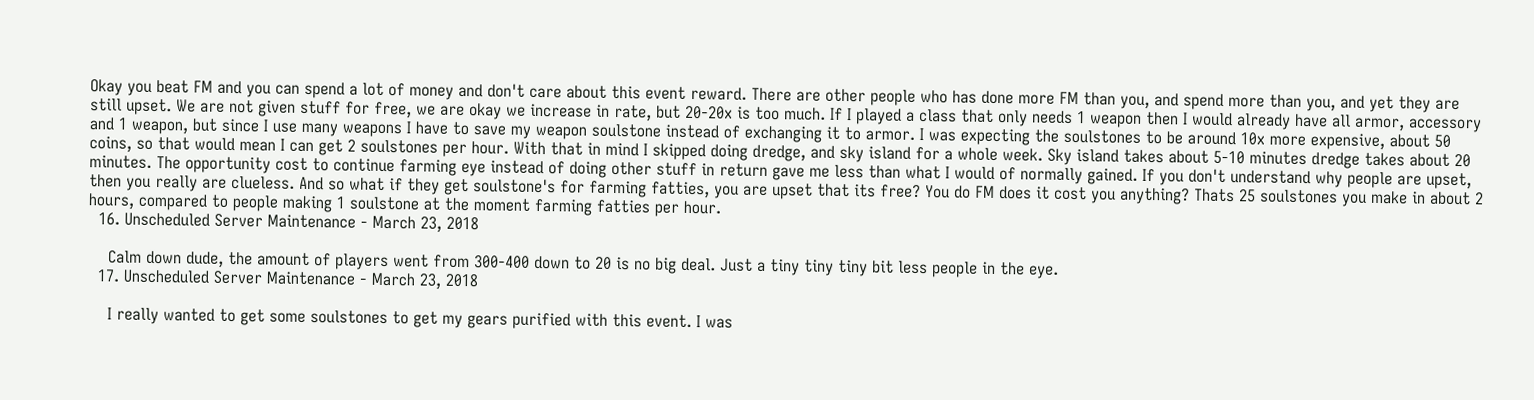Okay you beat FM and you can spend a lot of money and don't care about this event reward. There are other people who has done more FM than you, and spend more than you, and yet they are still upset. We are not given stuff for free, we are okay we increase in rate, but 20-20x is too much. If I played a class that only needs 1 weapon then I would already have all armor, accessory and 1 weapon, but since I use many weapons I have to save my weapon soulstone instead of exchanging it to armor. I was expecting the soulstones to be around 10x more expensive, about 50 coins, so that would mean I can get 2 soulstones per hour. With that in mind I skipped doing dredge, and sky island for a whole week. Sky island takes about 5-10 minutes dredge takes about 20 minutes. The opportunity cost to continue farming eye instead of doing other stuff in return gave me less than what I would of normally gained. If you don't understand why people are upset, then you really are clueless. And so what if they get soulstone's for farming fatties, you are upset that its free? You do FM does it cost you anything? Thats 25 soulstones you make in about 2 hours, compared to people making 1 soulstone at the moment farming fatties per hour.
  16. Unscheduled Server Maintenance - March 23, 2018

    Calm down dude, the amount of players went from 300-400 down to 20 is no big deal. Just a tiny tiny tiny bit less people in the eye.
  17. Unscheduled Server Maintenance - March 23, 2018

    I really wanted to get some soulstones to get my gears purified with this event. I was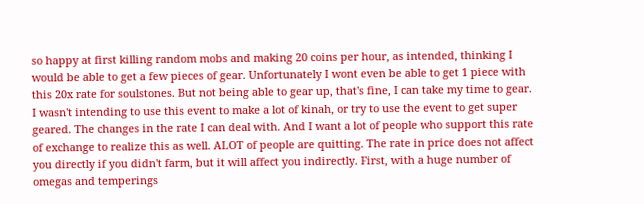so happy at first killing random mobs and making 20 coins per hour, as intended, thinking I would be able to get a few pieces of gear. Unfortunately I wont even be able to get 1 piece with this 20x rate for soulstones. But not being able to gear up, that's fine, I can take my time to gear. I wasn't intending to use this event to make a lot of kinah, or try to use the event to get super geared. The changes in the rate I can deal with. And I want a lot of people who support this rate of exchange to realize this as well. ALOT of people are quitting. The rate in price does not affect you directly if you didn't farm, but it will affect you indirectly. First, with a huge number of omegas and temperings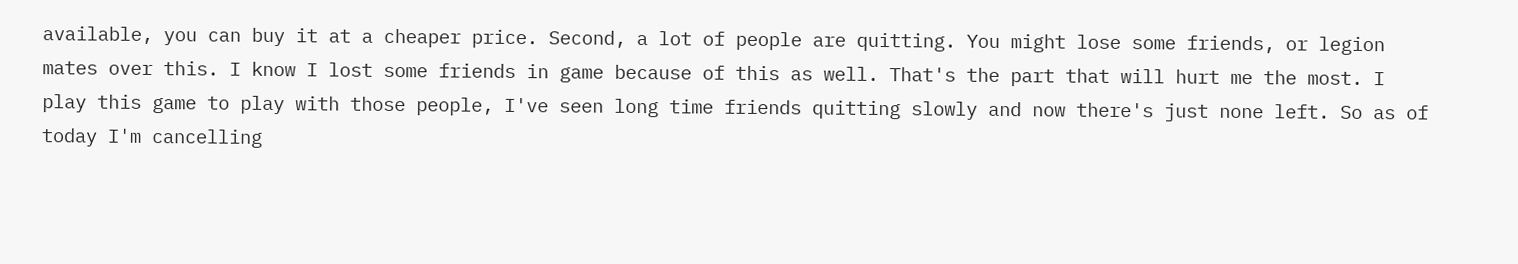available, you can buy it at a cheaper price. Second, a lot of people are quitting. You might lose some friends, or legion mates over this. I know I lost some friends in game because of this as well. That's the part that will hurt me the most. I play this game to play with those people, I've seen long time friends quitting slowly and now there's just none left. So as of today I'm cancelling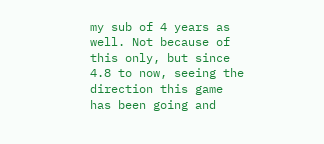my sub of 4 years as well. Not because of this only, but since 4.8 to now, seeing the direction this game has been going and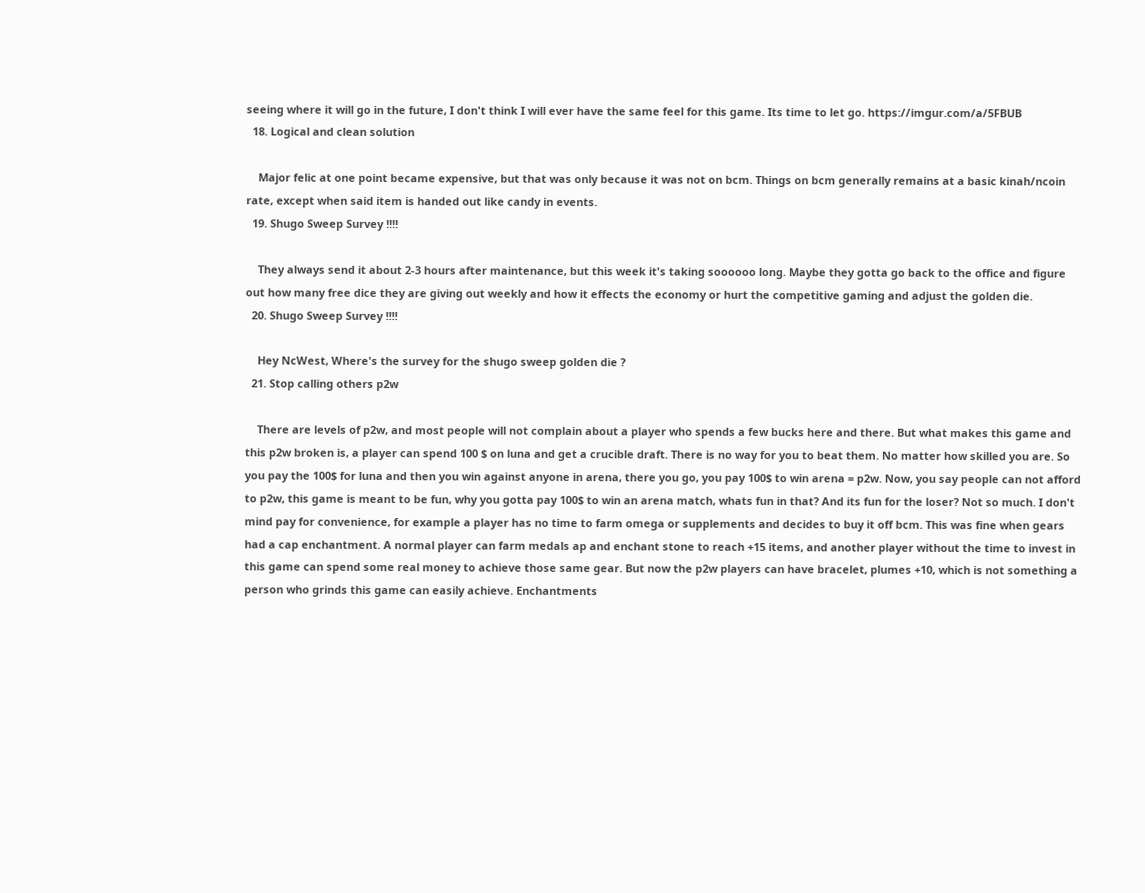seeing where it will go in the future, I don't think I will ever have the same feel for this game. Its time to let go. https://imgur.com/a/5FBUB
  18. Logical and clean solution

    Major felic at one point became expensive, but that was only because it was not on bcm. Things on bcm generally remains at a basic kinah/ncoin rate, except when said item is handed out like candy in events.
  19. Shugo Sweep Survey !!!!

    They always send it about 2-3 hours after maintenance, but this week it's taking soooooo long. Maybe they gotta go back to the office and figure out how many free dice they are giving out weekly and how it effects the economy or hurt the competitive gaming and adjust the golden die.
  20. Shugo Sweep Survey !!!!

    Hey NcWest, Where's the survey for the shugo sweep golden die ?
  21. Stop calling others p2w

    There are levels of p2w, and most people will not complain about a player who spends a few bucks here and there. But what makes this game and this p2w broken is, a player can spend 100 $ on luna and get a crucible draft. There is no way for you to beat them. No matter how skilled you are. So you pay the 100$ for luna and then you win against anyone in arena, there you go, you pay 100$ to win arena = p2w. Now, you say people can not afford to p2w, this game is meant to be fun, why you gotta pay 100$ to win an arena match, whats fun in that? And its fun for the loser? Not so much. I don't mind pay for convenience, for example a player has no time to farm omega or supplements and decides to buy it off bcm. This was fine when gears had a cap enchantment. A normal player can farm medals ap and enchant stone to reach +15 items, and another player without the time to invest in this game can spend some real money to achieve those same gear. But now the p2w players can have bracelet, plumes +10, which is not something a person who grinds this game can easily achieve. Enchantments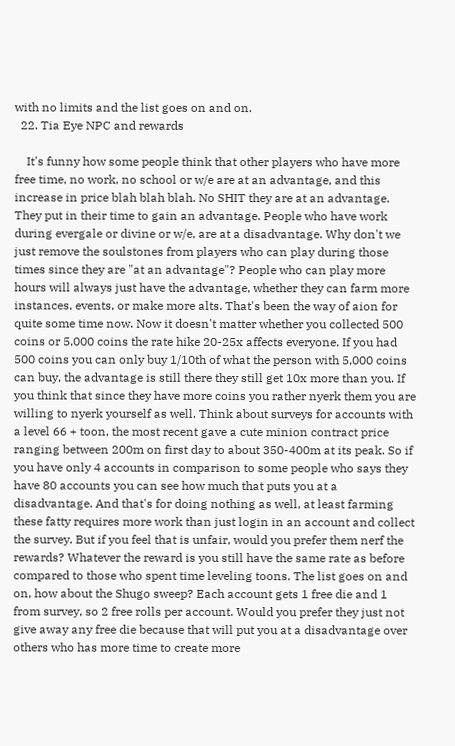with no limits and the list goes on and on.
  22. Tia Eye NPC and rewards

    It's funny how some people think that other players who have more free time, no work, no school or w/e are at an advantage, and this increase in price blah blah blah. No SHIT they are at an advantage. They put in their time to gain an advantage. People who have work during evergale or divine or w/e, are at a disadvantage. Why don't we just remove the soulstones from players who can play during those times since they are "at an advantage"? People who can play more hours will always just have the advantage, whether they can farm more instances, events, or make more alts. That's been the way of aion for quite some time now. Now it doesn't matter whether you collected 500 coins or 5,000 coins the rate hike 20-25x affects everyone. If you had 500 coins you can only buy 1/10th of what the person with 5,000 coins can buy, the advantage is still there they still get 10x more than you. If you think that since they have more coins you rather nyerk them you are willing to nyerk yourself as well. Think about surveys for accounts with a level 66 + toon, the most recent gave a cute minion contract price ranging between 200m on first day to about 350-400m at its peak. So if you have only 4 accounts in comparison to some people who says they have 80 accounts you can see how much that puts you at a disadvantage. And that's for doing nothing as well, at least farming these fatty requires more work than just login in an account and collect the survey. But if you feel that is unfair, would you prefer them nerf the rewards? Whatever the reward is you still have the same rate as before compared to those who spent time leveling toons. The list goes on and on, how about the Shugo sweep? Each account gets 1 free die and 1 from survey, so 2 free rolls per account. Would you prefer they just not give away any free die because that will put you at a disadvantage over others who has more time to create more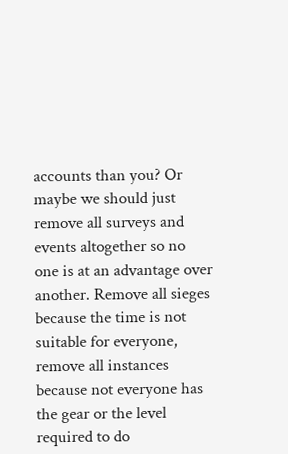accounts than you? Or maybe we should just remove all surveys and events altogether so no one is at an advantage over another. Remove all sieges because the time is not suitable for everyone, remove all instances because not everyone has the gear or the level required to do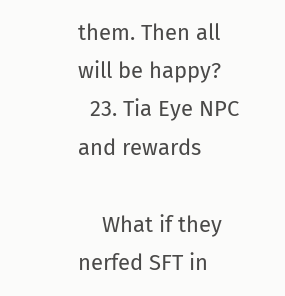them. Then all will be happy?
  23. Tia Eye NPC and rewards

    What if they nerfed SFT in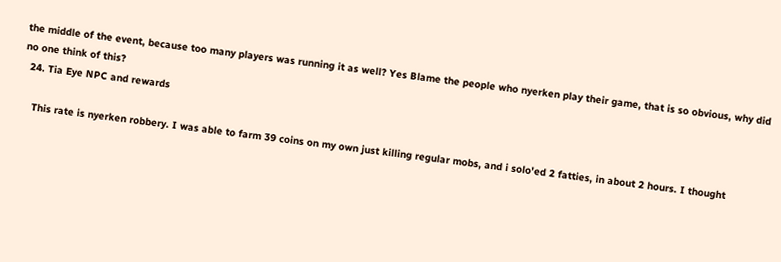the middle of the event, because too many players was running it as well? Yes Blame the people who nyerken play their game, that is so obvious, why did no one think of this?
  24. Tia Eye NPC and rewards

    This rate is nyerken robbery. I was able to farm 39 coins on my own just killing regular mobs, and i solo'ed 2 fatties, in about 2 hours. I thought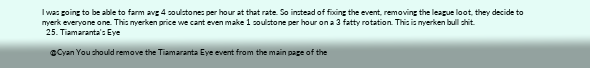I was going to be able to farm avg 4 soulstones per hour at that rate. So instead of fixing the event, removing the league loot, they decide to nyerk everyone one. This nyerken price we cant even make 1 soulstone per hour on a 3 fatty rotation. This is nyerken bull shit.
  25. Tiamaranta's Eye

    @Cyan You should remove the Tiamaranta Eye event from the main page of the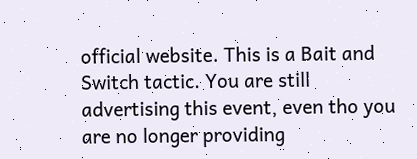official website. This is a Bait and Switch tactic. You are still advertising this event, even tho you are no longer providing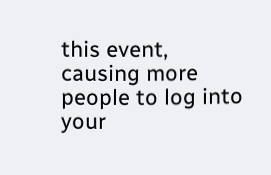this event, causing more people to log into your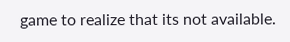game to realize that its not available.